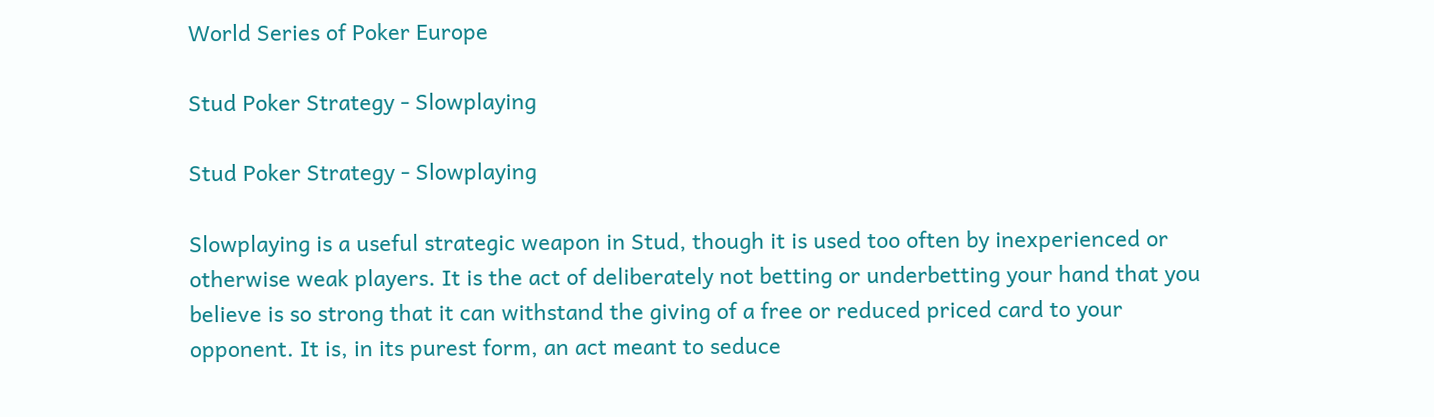World Series of Poker Europe

Stud Poker Strategy - Slowplaying

Stud Poker Strategy - Slowplaying

Slowplaying is a useful strategic weapon in Stud, though it is used too often by inexperienced or otherwise weak players. It is the act of deliberately not betting or underbetting your hand that you believe is so strong that it can withstand the giving of a free or reduced priced card to your opponent. It is, in its purest form, an act meant to seduce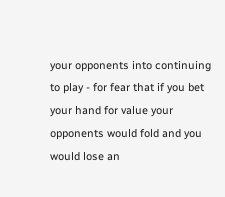your opponents into continuing to play - for fear that if you bet your hand for value your opponents would fold and you would lose an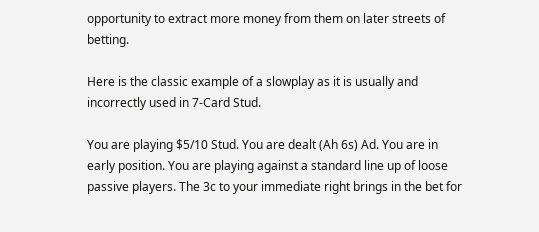opportunity to extract more money from them on later streets of betting.

Here is the classic example of a slowplay as it is usually and incorrectly used in 7-Card Stud.

You are playing $5/10 Stud. You are dealt (Ah 6s) Ad. You are in early position. You are playing against a standard line up of loose passive players. The 3c to your immediate right brings in the bet for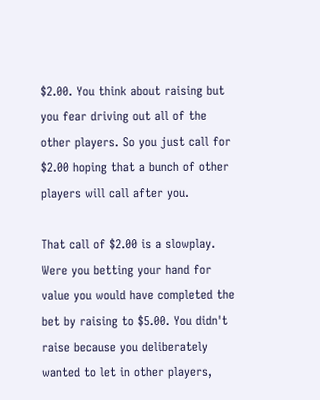$2.00. You think about raising but you fear driving out all of the other players. So you just call for $2.00 hoping that a bunch of other players will call after you.

That call of $2.00 is a slowplay. Were you betting your hand for value you would have completed the bet by raising to $5.00. You didn't raise because you deliberately wanted to let in other players,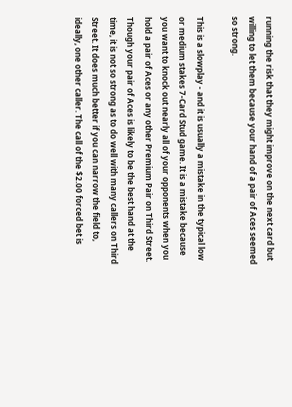running the risk that they might improve on the next card but willing to let them because your hand of a pair of Aces seemed so strong.

This is a slowplay - and it is usually a mistake in the typical low or medium stakes 7-Card Stud game. It is a mistake because you want to knock out nearly all of your opponents when you hold a pair of Aces or any other Premium Pair on Third Street. Though your pair of Aces is likely to be the best hand at the time, it is not so strong as to do well with many callers on Third Street. It does much better if you can narrow the field to, ideally, one other caller. The call of the $2.00 forced bet is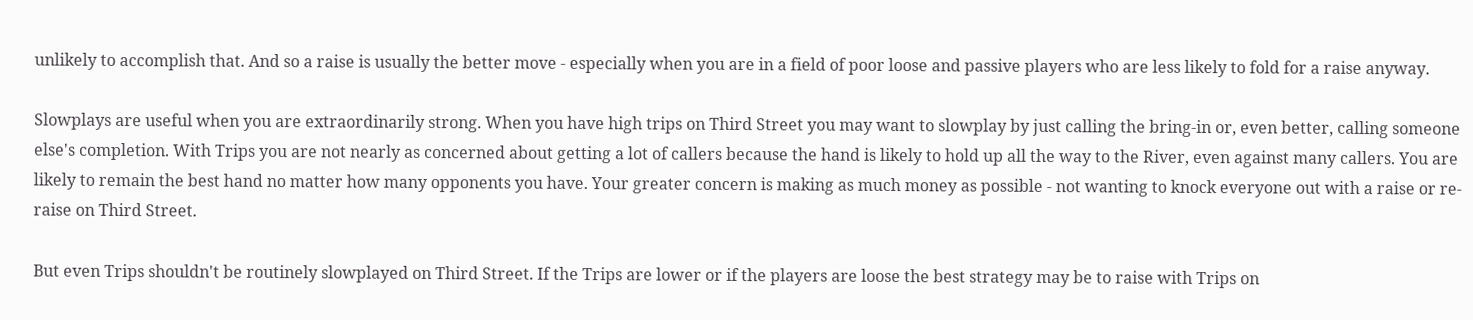unlikely to accomplish that. And so a raise is usually the better move - especially when you are in a field of poor loose and passive players who are less likely to fold for a raise anyway.

Slowplays are useful when you are extraordinarily strong. When you have high trips on Third Street you may want to slowplay by just calling the bring-in or, even better, calling someone else's completion. With Trips you are not nearly as concerned about getting a lot of callers because the hand is likely to hold up all the way to the River, even against many callers. You are likely to remain the best hand no matter how many opponents you have. Your greater concern is making as much money as possible - not wanting to knock everyone out with a raise or re-raise on Third Street.

But even Trips shouldn't be routinely slowplayed on Third Street. If the Trips are lower or if the players are loose the best strategy may be to raise with Trips on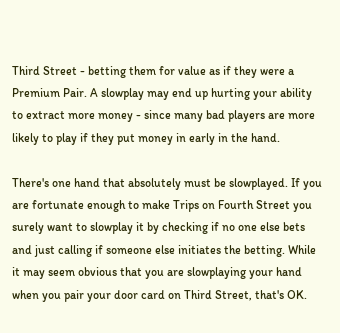Third Street - betting them for value as if they were a Premium Pair. A slowplay may end up hurting your ability to extract more money - since many bad players are more likely to play if they put money in early in the hand.

There's one hand that absolutely must be slowplayed. If you are fortunate enough to make Trips on Fourth Street you surely want to slowplay it by checking if no one else bets and just calling if someone else initiates the betting. While it may seem obvious that you are slowplaying your hand when you pair your door card on Third Street, that's OK.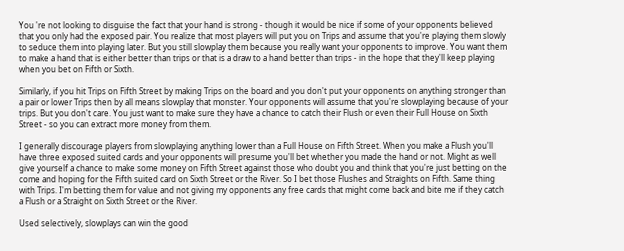You 're not looking to disguise the fact that your hand is strong - though it would be nice if some of your opponents believed that you only had the exposed pair. You realize that most players will put you on Trips and assume that you're playing them slowly to seduce them into playing later. But you still slowplay them because you really want your opponents to improve. You want them to make a hand that is either better than trips or that is a draw to a hand better than trips - in the hope that they'll keep playing when you bet on Fifth or Sixth.

Similarly, if you hit Trips on Fifth Street by making Trips on the board and you don't put your opponents on anything stronger than a pair or lower Trips then by all means slowplay that monster. Your opponents will assume that you're slowplaying because of your trips. But you don't care. You just want to make sure they have a chance to catch their Flush or even their Full House on Sixth Street - so you can extract more money from them.

I generally discourage players from slowplaying anything lower than a Full House on Fifth Street. When you make a Flush you'll have three exposed suited cards and your opponents will presume you'll bet whether you made the hand or not. Might as well give yourself a chance to make some money on Fifth Street against those who doubt you and think that you're just betting on the come and hoping for the Fifth suited card on Sixth Street or the River. So I bet those Flushes and Straights on Fifth. Same thing with Trips. I'm betting them for value and not giving my opponents any free cards that might come back and bite me if they catch a Flush or a Straight on Sixth Street or the River.

Used selectively, slowplays can win the good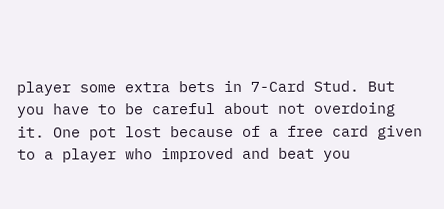player some extra bets in 7-Card Stud. But you have to be careful about not overdoing it. One pot lost because of a free card given to a player who improved and beat you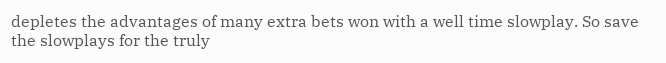depletes the advantages of many extra bets won with a well time slowplay. So save the slowplays for the truly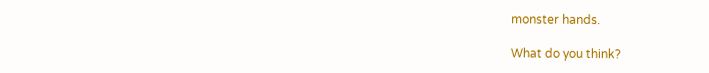monster hands.

What do you think?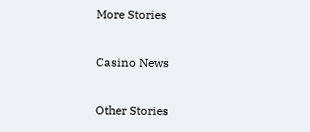More Stories

Casino News

Other Stories